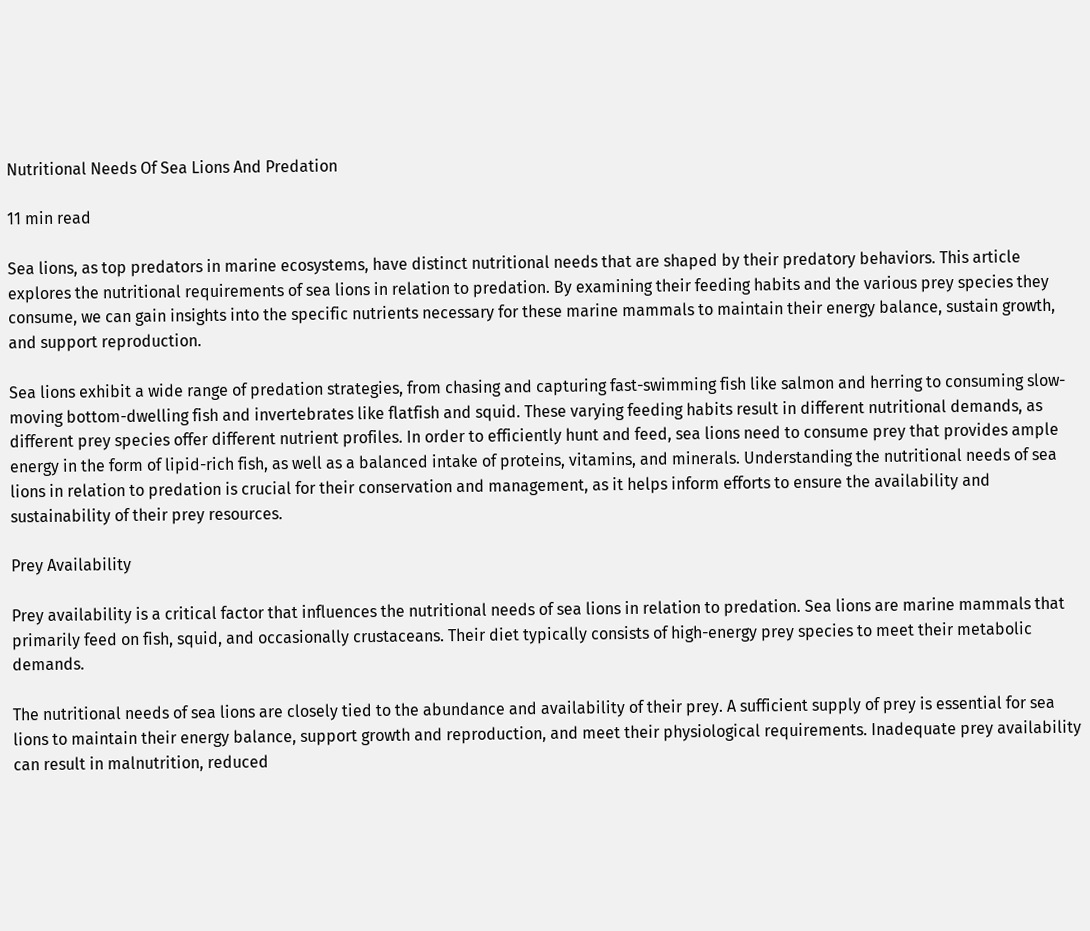Nutritional Needs Of Sea Lions And Predation

11 min read

Sea lions, as top predators in marine ecosystems, have distinct nutritional needs that are shaped by their predatory behaviors. This article explores the nutritional requirements of sea lions in relation to predation. By examining their feeding habits and the various prey species they consume, we can gain insights into the specific nutrients necessary for these marine mammals to maintain their energy balance, sustain growth, and support reproduction.

Sea lions exhibit a wide range of predation strategies, from chasing and capturing fast-swimming fish like salmon and herring to consuming slow-moving bottom-dwelling fish and invertebrates like flatfish and squid. These varying feeding habits result in different nutritional demands, as different prey species offer different nutrient profiles. In order to efficiently hunt and feed, sea lions need to consume prey that provides ample energy in the form of lipid-rich fish, as well as a balanced intake of proteins, vitamins, and minerals. Understanding the nutritional needs of sea lions in relation to predation is crucial for their conservation and management, as it helps inform efforts to ensure the availability and sustainability of their prey resources.

Prey Availability

Prey availability is a critical factor that influences the nutritional needs of sea lions in relation to predation. Sea lions are marine mammals that primarily feed on fish, squid, and occasionally crustaceans. Their diet typically consists of high-energy prey species to meet their metabolic demands.

The nutritional needs of sea lions are closely tied to the abundance and availability of their prey. A sufficient supply of prey is essential for sea lions to maintain their energy balance, support growth and reproduction, and meet their physiological requirements. Inadequate prey availability can result in malnutrition, reduced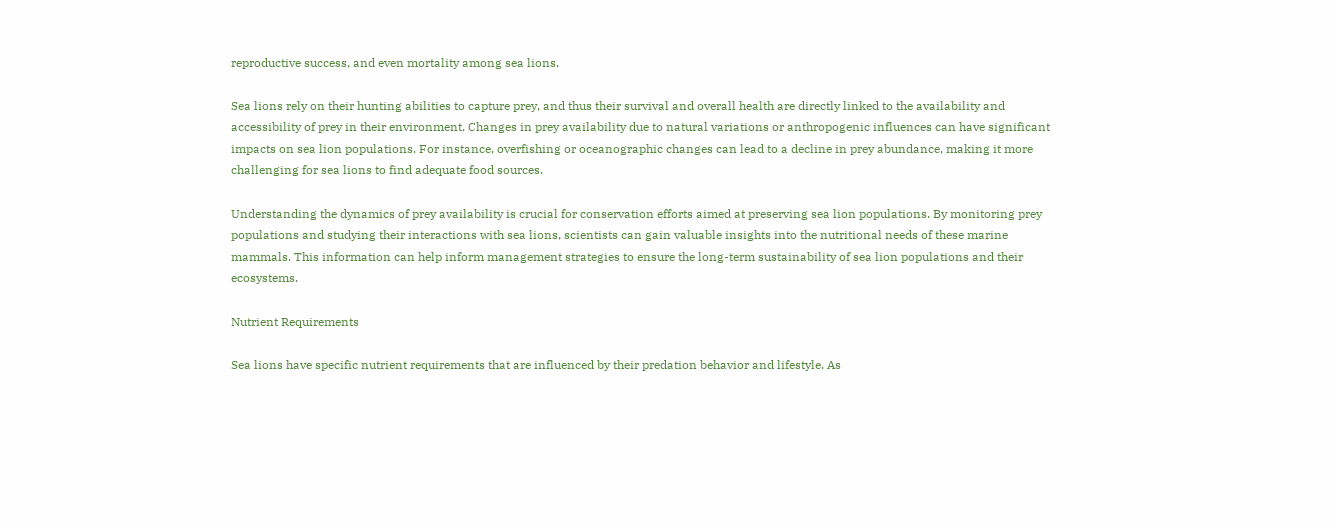reproductive success, and even mortality among sea lions.

Sea lions rely on their hunting abilities to capture prey, and thus their survival and overall health are directly linked to the availability and accessibility of prey in their environment. Changes in prey availability due to natural variations or anthropogenic influences can have significant impacts on sea lion populations. For instance, overfishing or oceanographic changes can lead to a decline in prey abundance, making it more challenging for sea lions to find adequate food sources.

Understanding the dynamics of prey availability is crucial for conservation efforts aimed at preserving sea lion populations. By monitoring prey populations and studying their interactions with sea lions, scientists can gain valuable insights into the nutritional needs of these marine mammals. This information can help inform management strategies to ensure the long-term sustainability of sea lion populations and their ecosystems.

Nutrient Requirements

Sea lions have specific nutrient requirements that are influenced by their predation behavior and lifestyle. As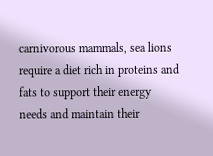carnivorous mammals, sea lions require a diet rich in proteins and fats to support their energy needs and maintain their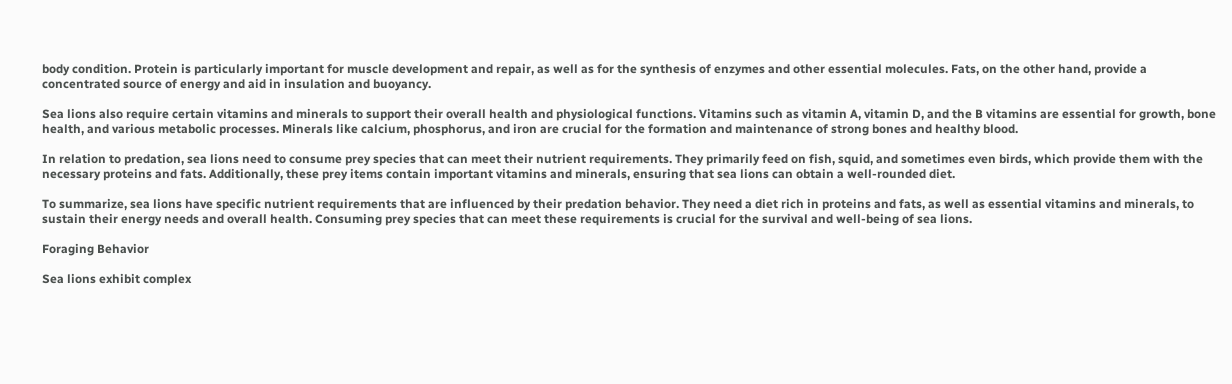body condition. Protein is particularly important for muscle development and repair, as well as for the synthesis of enzymes and other essential molecules. Fats, on the other hand, provide a concentrated source of energy and aid in insulation and buoyancy.

Sea lions also require certain vitamins and minerals to support their overall health and physiological functions. Vitamins such as vitamin A, vitamin D, and the B vitamins are essential for growth, bone health, and various metabolic processes. Minerals like calcium, phosphorus, and iron are crucial for the formation and maintenance of strong bones and healthy blood.

In relation to predation, sea lions need to consume prey species that can meet their nutrient requirements. They primarily feed on fish, squid, and sometimes even birds, which provide them with the necessary proteins and fats. Additionally, these prey items contain important vitamins and minerals, ensuring that sea lions can obtain a well-rounded diet.

To summarize, sea lions have specific nutrient requirements that are influenced by their predation behavior. They need a diet rich in proteins and fats, as well as essential vitamins and minerals, to sustain their energy needs and overall health. Consuming prey species that can meet these requirements is crucial for the survival and well-being of sea lions.

Foraging Behavior

Sea lions exhibit complex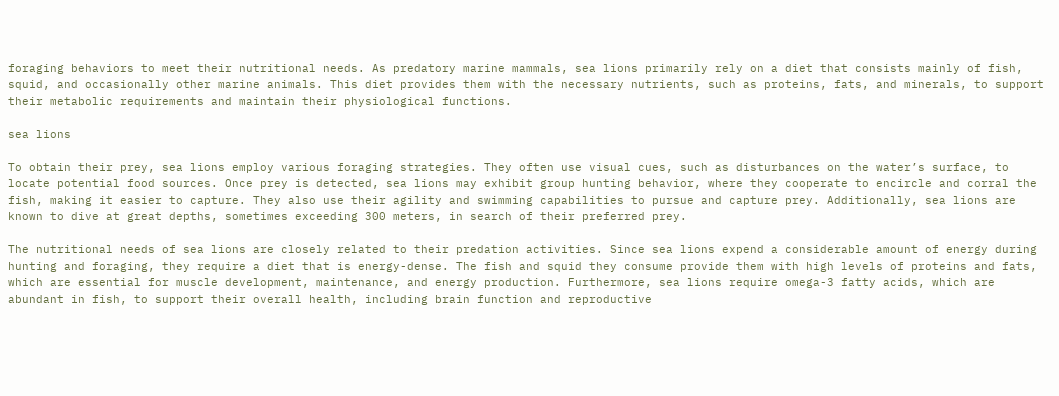foraging behaviors to meet their nutritional needs. As predatory marine mammals, sea lions primarily rely on a diet that consists mainly of fish, squid, and occasionally other marine animals. This diet provides them with the necessary nutrients, such as proteins, fats, and minerals, to support their metabolic requirements and maintain their physiological functions.

sea lions

To obtain their prey, sea lions employ various foraging strategies. They often use visual cues, such as disturbances on the water’s surface, to locate potential food sources. Once prey is detected, sea lions may exhibit group hunting behavior, where they cooperate to encircle and corral the fish, making it easier to capture. They also use their agility and swimming capabilities to pursue and capture prey. Additionally, sea lions are known to dive at great depths, sometimes exceeding 300 meters, in search of their preferred prey.

The nutritional needs of sea lions are closely related to their predation activities. Since sea lions expend a considerable amount of energy during hunting and foraging, they require a diet that is energy-dense. The fish and squid they consume provide them with high levels of proteins and fats, which are essential for muscle development, maintenance, and energy production. Furthermore, sea lions require omega-3 fatty acids, which are abundant in fish, to support their overall health, including brain function and reproductive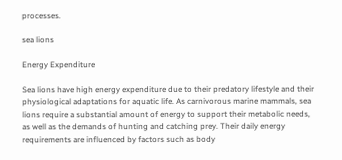processes.

sea lions

Energy Expenditure

Sea lions have high energy expenditure due to their predatory lifestyle and their physiological adaptations for aquatic life. As carnivorous marine mammals, sea lions require a substantial amount of energy to support their metabolic needs, as well as the demands of hunting and catching prey. Their daily energy requirements are influenced by factors such as body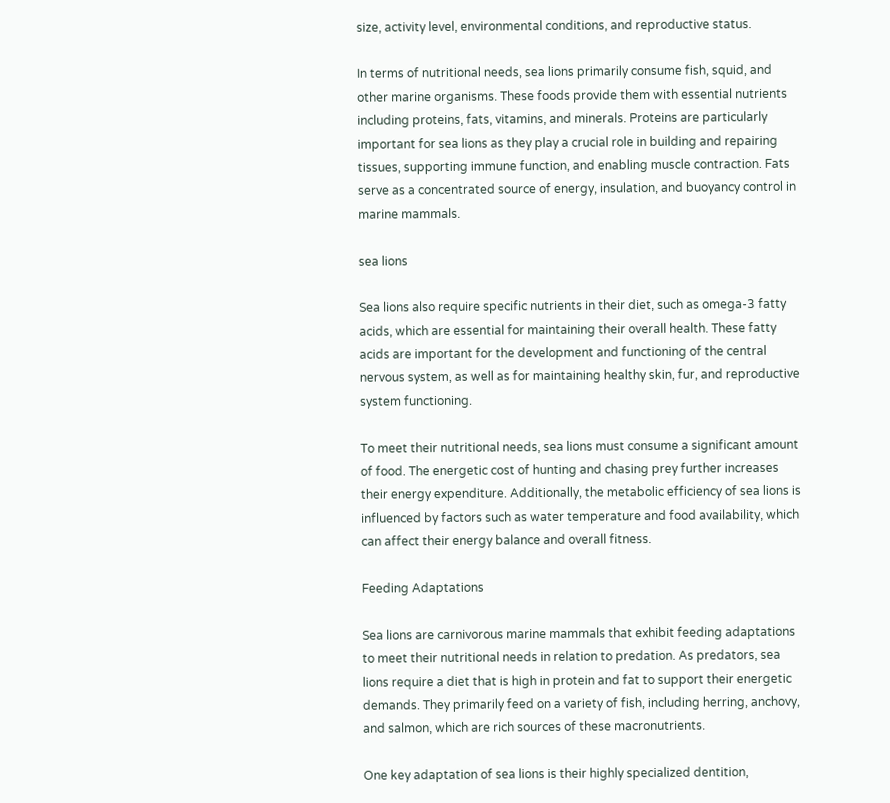size, activity level, environmental conditions, and reproductive status.

In terms of nutritional needs, sea lions primarily consume fish, squid, and other marine organisms. These foods provide them with essential nutrients including proteins, fats, vitamins, and minerals. Proteins are particularly important for sea lions as they play a crucial role in building and repairing tissues, supporting immune function, and enabling muscle contraction. Fats serve as a concentrated source of energy, insulation, and buoyancy control in marine mammals.

sea lions

Sea lions also require specific nutrients in their diet, such as omega-3 fatty acids, which are essential for maintaining their overall health. These fatty acids are important for the development and functioning of the central nervous system, as well as for maintaining healthy skin, fur, and reproductive system functioning.

To meet their nutritional needs, sea lions must consume a significant amount of food. The energetic cost of hunting and chasing prey further increases their energy expenditure. Additionally, the metabolic efficiency of sea lions is influenced by factors such as water temperature and food availability, which can affect their energy balance and overall fitness.

Feeding Adaptations

Sea lions are carnivorous marine mammals that exhibit feeding adaptations to meet their nutritional needs in relation to predation. As predators, sea lions require a diet that is high in protein and fat to support their energetic demands. They primarily feed on a variety of fish, including herring, anchovy, and salmon, which are rich sources of these macronutrients.

One key adaptation of sea lions is their highly specialized dentition,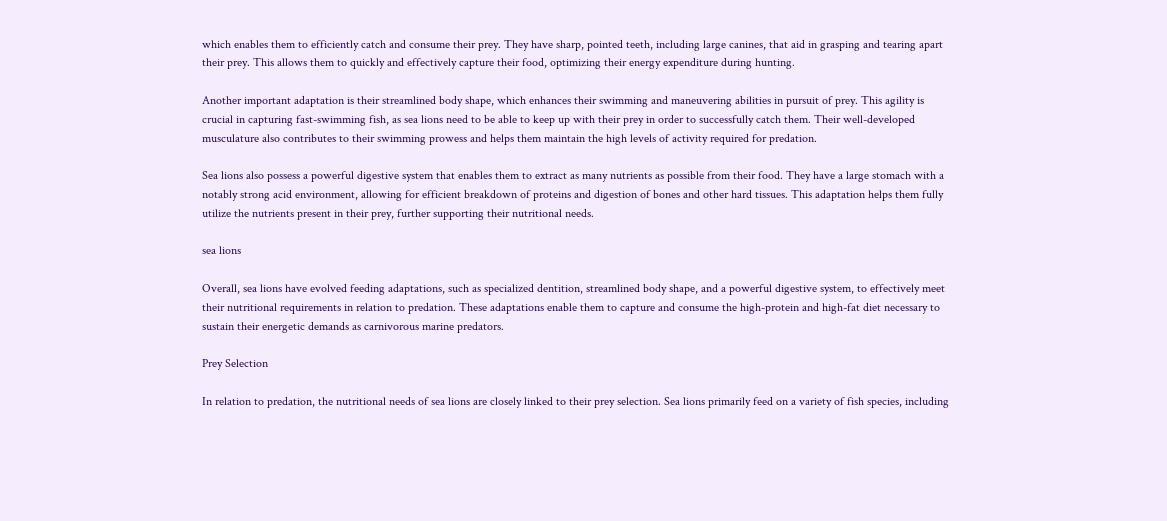which enables them to efficiently catch and consume their prey. They have sharp, pointed teeth, including large canines, that aid in grasping and tearing apart their prey. This allows them to quickly and effectively capture their food, optimizing their energy expenditure during hunting.

Another important adaptation is their streamlined body shape, which enhances their swimming and maneuvering abilities in pursuit of prey. This agility is crucial in capturing fast-swimming fish, as sea lions need to be able to keep up with their prey in order to successfully catch them. Their well-developed musculature also contributes to their swimming prowess and helps them maintain the high levels of activity required for predation.

Sea lions also possess a powerful digestive system that enables them to extract as many nutrients as possible from their food. They have a large stomach with a notably strong acid environment, allowing for efficient breakdown of proteins and digestion of bones and other hard tissues. This adaptation helps them fully utilize the nutrients present in their prey, further supporting their nutritional needs.

sea lions

Overall, sea lions have evolved feeding adaptations, such as specialized dentition, streamlined body shape, and a powerful digestive system, to effectively meet their nutritional requirements in relation to predation. These adaptations enable them to capture and consume the high-protein and high-fat diet necessary to sustain their energetic demands as carnivorous marine predators.

Prey Selection

In relation to predation, the nutritional needs of sea lions are closely linked to their prey selection. Sea lions primarily feed on a variety of fish species, including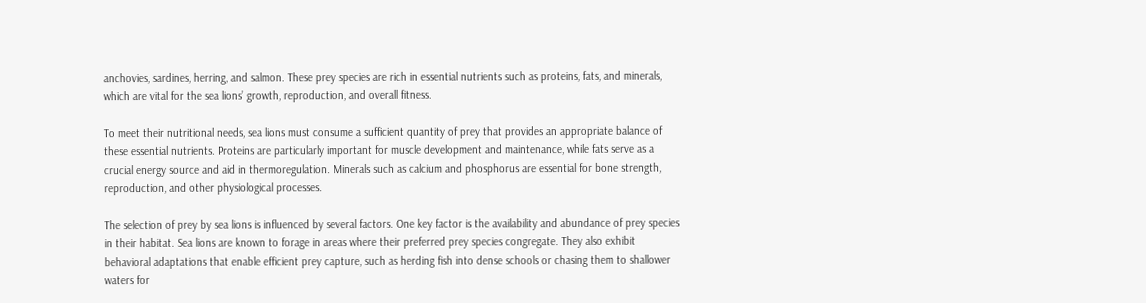anchovies, sardines, herring, and salmon. These prey species are rich in essential nutrients such as proteins, fats, and minerals, which are vital for the sea lions’ growth, reproduction, and overall fitness.

To meet their nutritional needs, sea lions must consume a sufficient quantity of prey that provides an appropriate balance of these essential nutrients. Proteins are particularly important for muscle development and maintenance, while fats serve as a crucial energy source and aid in thermoregulation. Minerals such as calcium and phosphorus are essential for bone strength, reproduction, and other physiological processes.

The selection of prey by sea lions is influenced by several factors. One key factor is the availability and abundance of prey species in their habitat. Sea lions are known to forage in areas where their preferred prey species congregate. They also exhibit behavioral adaptations that enable efficient prey capture, such as herding fish into dense schools or chasing them to shallower waters for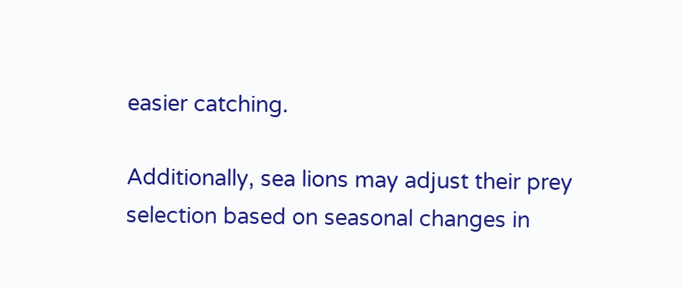easier catching.

Additionally, sea lions may adjust their prey selection based on seasonal changes in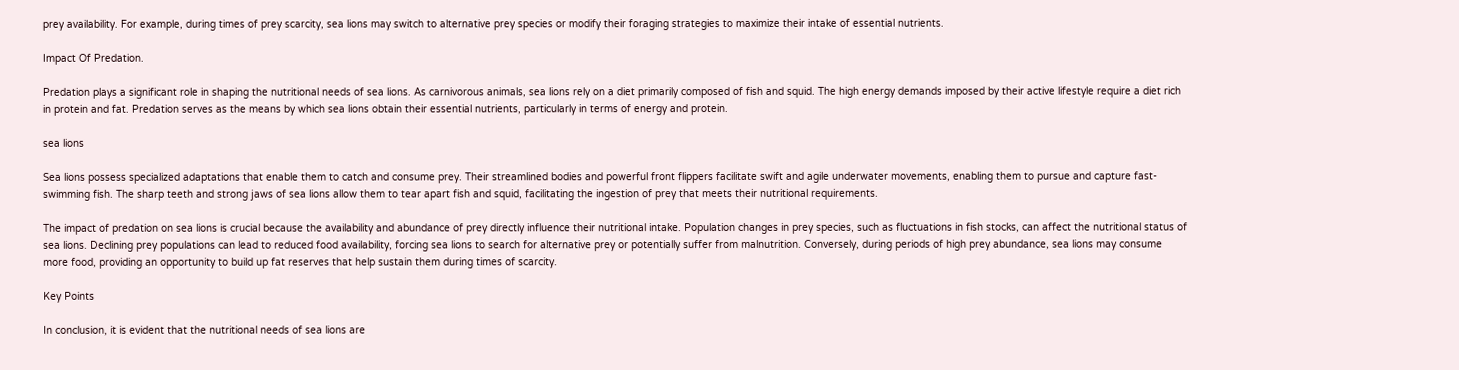prey availability. For example, during times of prey scarcity, sea lions may switch to alternative prey species or modify their foraging strategies to maximize their intake of essential nutrients.

Impact Of Predation.

Predation plays a significant role in shaping the nutritional needs of sea lions. As carnivorous animals, sea lions rely on a diet primarily composed of fish and squid. The high energy demands imposed by their active lifestyle require a diet rich in protein and fat. Predation serves as the means by which sea lions obtain their essential nutrients, particularly in terms of energy and protein.

sea lions

Sea lions possess specialized adaptations that enable them to catch and consume prey. Their streamlined bodies and powerful front flippers facilitate swift and agile underwater movements, enabling them to pursue and capture fast-swimming fish. The sharp teeth and strong jaws of sea lions allow them to tear apart fish and squid, facilitating the ingestion of prey that meets their nutritional requirements.

The impact of predation on sea lions is crucial because the availability and abundance of prey directly influence their nutritional intake. Population changes in prey species, such as fluctuations in fish stocks, can affect the nutritional status of sea lions. Declining prey populations can lead to reduced food availability, forcing sea lions to search for alternative prey or potentially suffer from malnutrition. Conversely, during periods of high prey abundance, sea lions may consume more food, providing an opportunity to build up fat reserves that help sustain them during times of scarcity.

Key Points

In conclusion, it is evident that the nutritional needs of sea lions are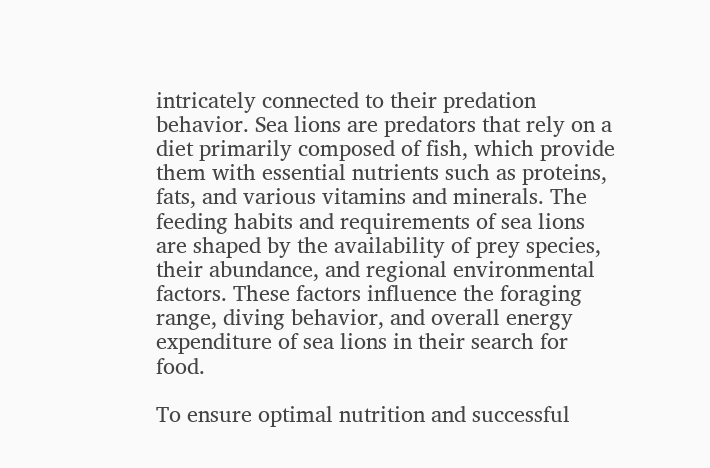intricately connected to their predation behavior. Sea lions are predators that rely on a diet primarily composed of fish, which provide them with essential nutrients such as proteins, fats, and various vitamins and minerals. The feeding habits and requirements of sea lions are shaped by the availability of prey species, their abundance, and regional environmental factors. These factors influence the foraging range, diving behavior, and overall energy expenditure of sea lions in their search for food.

To ensure optimal nutrition and successful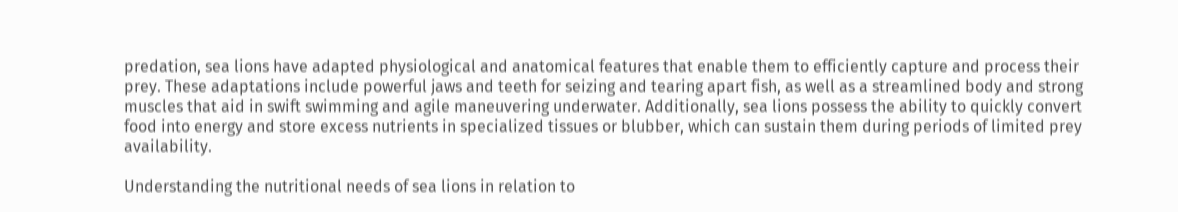predation, sea lions have adapted physiological and anatomical features that enable them to efficiently capture and process their prey. These adaptations include powerful jaws and teeth for seizing and tearing apart fish, as well as a streamlined body and strong muscles that aid in swift swimming and agile maneuvering underwater. Additionally, sea lions possess the ability to quickly convert food into energy and store excess nutrients in specialized tissues or blubber, which can sustain them during periods of limited prey availability.

Understanding the nutritional needs of sea lions in relation to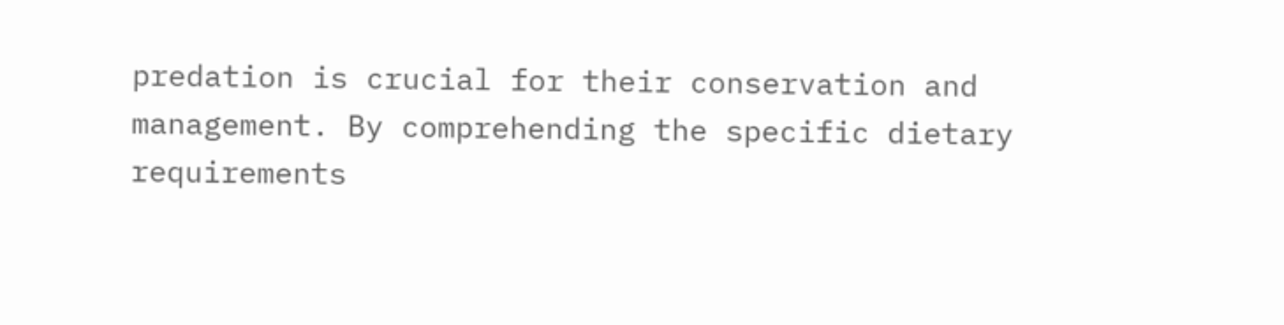predation is crucial for their conservation and management. By comprehending the specific dietary requirements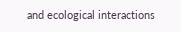and ecological interactions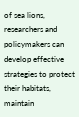of sea lions, researchers and policymakers can develop effective strategies to protect their habitats, maintain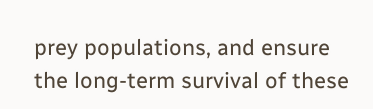prey populations, and ensure the long-term survival of these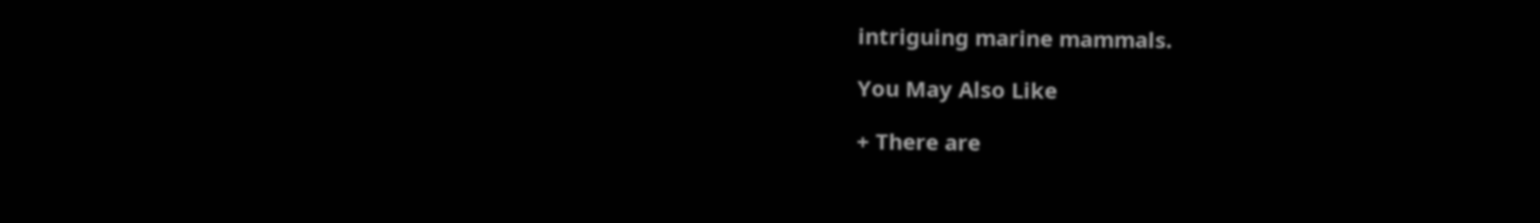intriguing marine mammals.

You May Also Like

+ There are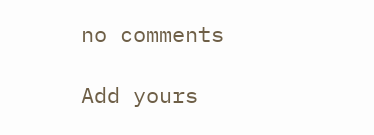no comments

Add yours